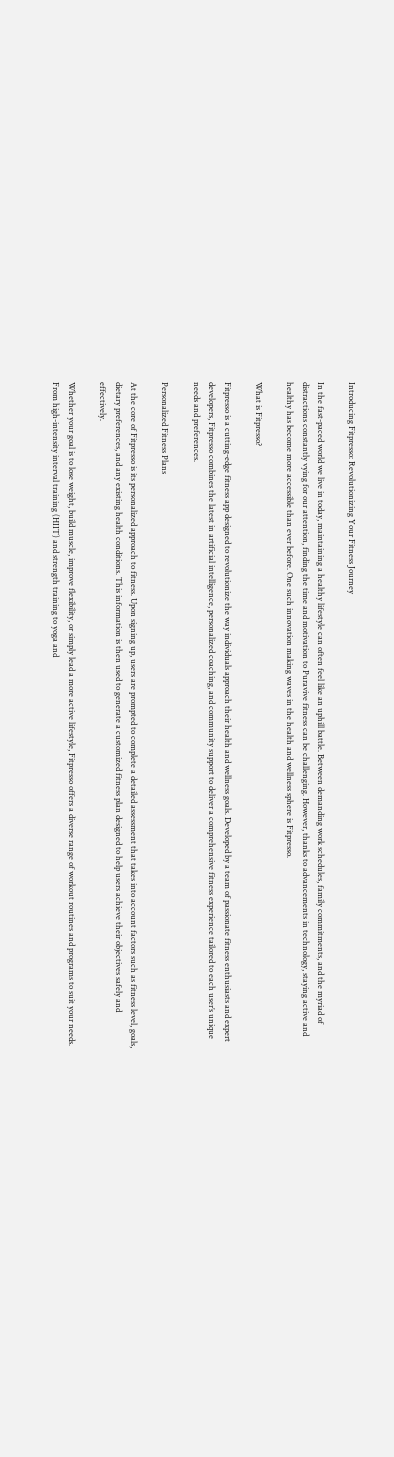Introducing Fitpresso: Revolutionizing Your Fitness Journey

In the fast-paced world we live in today, maintaining a healthy lifestyle can often feel like an uphill battle. Between demanding work schedules, family commitments, and the myriad of distractions constantly vying for our attention, finding the time and motivation to Puravive fitness can be challenging. However, thanks to advancements in technology, staying active and healthy has become more accessible than ever before. One such innovation making waves in the health and wellness sphere is Fitpresso.

What is Fitpresso?

Fitpresso is a cutting-edge fitness app designed to revolutionize the way individuals approach their health and wellness goals. Developed by a team of passionate fitness enthusiasts and expert developers, Fitpresso combines the latest in artificial intelligence, personalized coaching, and community support to deliver a comprehensive fitness experience tailored to each user’s unique needs and preferences.

Personalized Fitness Plans

At the core of Fitpresso is its personalized approach to fitness. Upon signing up, users are prompted to complete a detailed assessment that takes into account factors such as fitness level, goals, dietary preferences, and any existing health conditions. This information is then used to generate a customized fitness plan designed to help users achieve their objectives safely and effectively.

Whether your goal is to lose weight, build muscle, improve flexibility, or simply lead a more active lifestyle, Fitpresso offers a diverse range of workout routines and programs to suit your needs. From high-intensity interval training (HIIT) and strength training to yoga and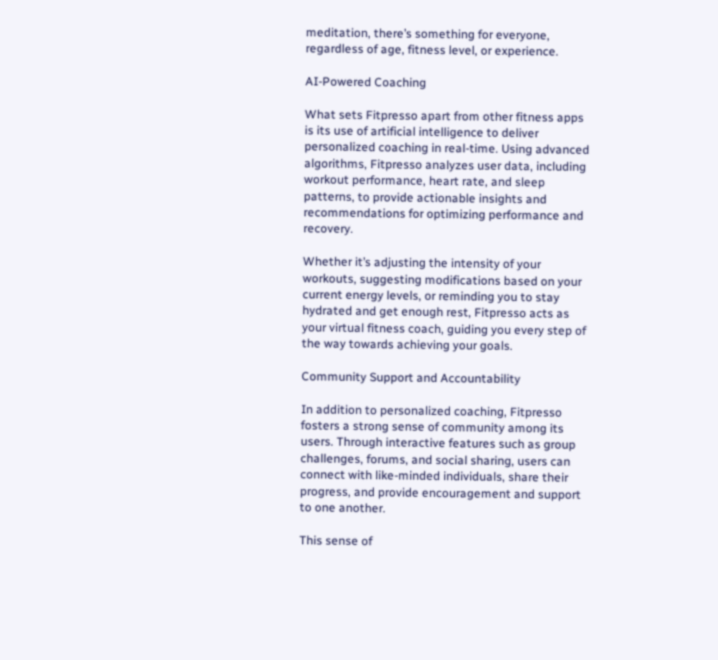meditation, there’s something for everyone, regardless of age, fitness level, or experience.

AI-Powered Coaching

What sets Fitpresso apart from other fitness apps is its use of artificial intelligence to deliver personalized coaching in real-time. Using advanced algorithms, Fitpresso analyzes user data, including workout performance, heart rate, and sleep patterns, to provide actionable insights and recommendations for optimizing performance and recovery.

Whether it’s adjusting the intensity of your workouts, suggesting modifications based on your current energy levels, or reminding you to stay hydrated and get enough rest, Fitpresso acts as your virtual fitness coach, guiding you every step of the way towards achieving your goals.

Community Support and Accountability

In addition to personalized coaching, Fitpresso fosters a strong sense of community among its users. Through interactive features such as group challenges, forums, and social sharing, users can connect with like-minded individuals, share their progress, and provide encouragement and support to one another.

This sense of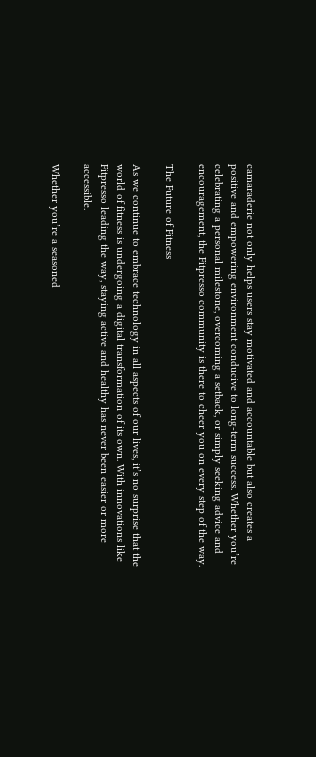camaraderie not only helps users stay motivated and accountable but also creates a positive and empowering environment conducive to long-term success. Whether you’re celebrating a personal milestone, overcoming a setback, or simply seeking advice and encouragement, the Fitpresso community is there to cheer you on every step of the way.

The Future of Fitness

As we continue to embrace technology in all aspects of our lives, it’s no surprise that the world of fitness is undergoing a digital transformation of its own. With innovations like Fitpresso leading the way, staying active and healthy has never been easier or more accessible.

Whether you’re a seasoned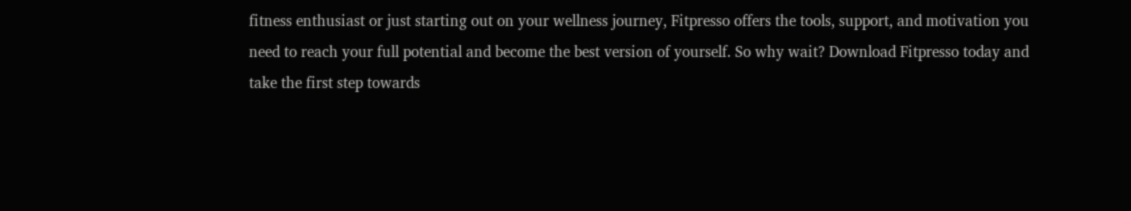fitness enthusiast or just starting out on your wellness journey, Fitpresso offers the tools, support, and motivation you need to reach your full potential and become the best version of yourself. So why wait? Download Fitpresso today and take the first step towards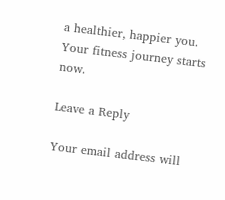a healthier, happier you. Your fitness journey starts now.

Leave a Reply

Your email address will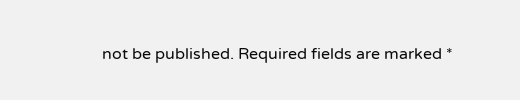not be published. Required fields are marked *